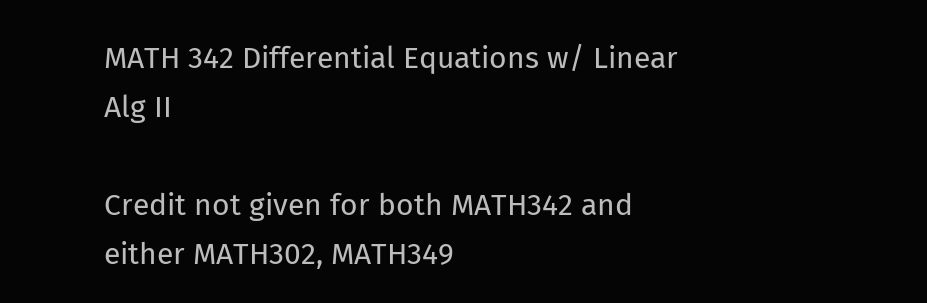MATH 342 Differential Equations w/ Linear Alg II

Credit not given for both MATH342 and either MATH302, MATH349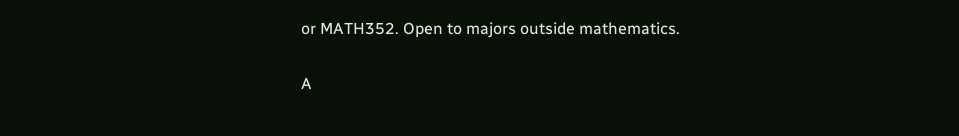or MATH352. Open to majors outside mathematics.

A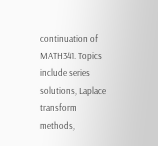continuation of MATH341. Topics include series solutions, Laplace transform methods,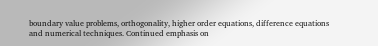boundary value problems, orthogonality, higher order equations, difference equations and numerical techniques. Continued emphasis on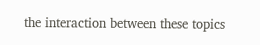the interaction between these topics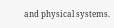and physical systems.